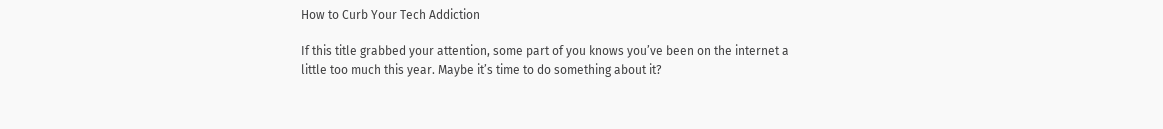How to Curb Your Tech Addiction

If this title grabbed your attention, some part of you knows you’ve been on the internet a little too much this year. Maybe it’s time to do something about it?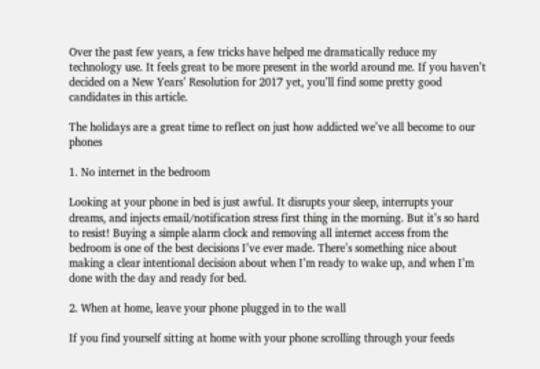Over the past few years, a few tricks have helped me dramatically reduce my technology use. It feels great to be more present in the world around me. If you haven’t decided on a New Years’ Resolution for 2017 yet, you’ll find some pretty good candidates in this article.

The holidays are a great time to reflect on just how addicted we’ve all become to our phones

1. No internet in the bedroom

Looking at your phone in bed is just awful. It disrupts your sleep, interrupts your dreams, and injects email/notification stress first thing in the morning. But it’s so hard to resist! Buying a simple alarm clock and removing all internet access from the bedroom is one of the best decisions I’ve ever made. There’s something nice about making a clear intentional decision about when I’m ready to wake up, and when I’m done with the day and ready for bed.

2. When at home, leave your phone plugged in to the wall

If you find yourself sitting at home with your phone scrolling through your feeds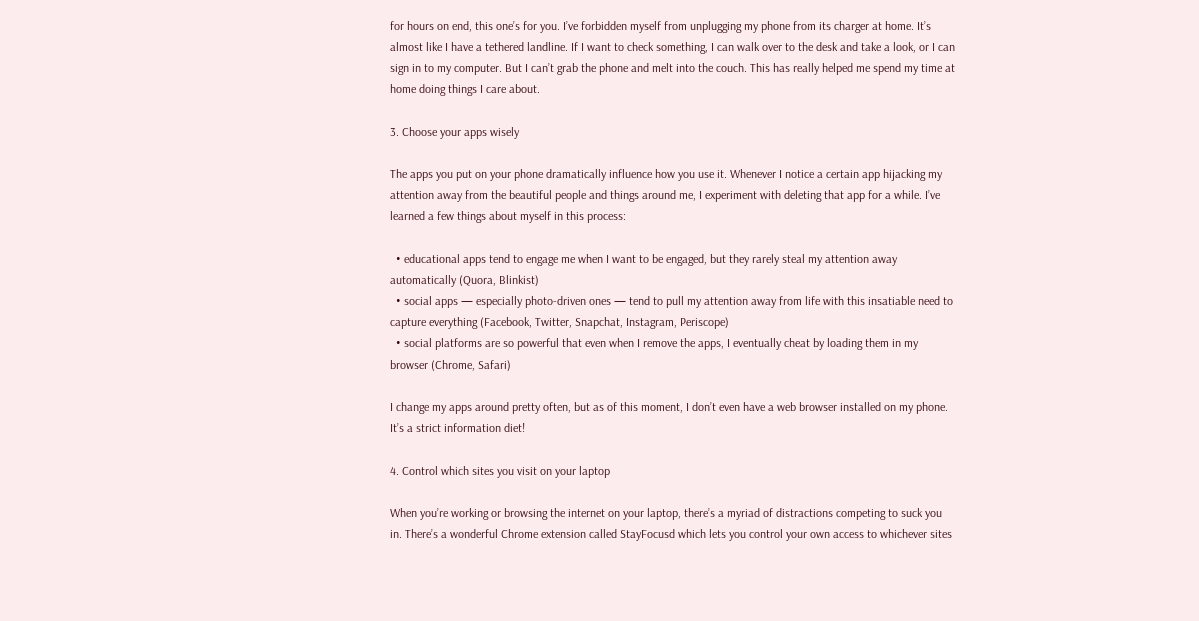for hours on end, this one’s for you. I’ve forbidden myself from unplugging my phone from its charger at home. It’s almost like I have a tethered landline. If I want to check something, I can walk over to the desk and take a look, or I can sign in to my computer. But I can’t grab the phone and melt into the couch. This has really helped me spend my time at home doing things I care about.

3. Choose your apps wisely

The apps you put on your phone dramatically influence how you use it. Whenever I notice a certain app hijacking my attention away from the beautiful people and things around me, I experiment with deleting that app for a while. I’ve learned a few things about myself in this process:

  • educational apps tend to engage me when I want to be engaged, but they rarely steal my attention away automatically (Quora, Blinkist)
  • social apps — especially photo-driven ones — tend to pull my attention away from life with this insatiable need to capture everything (Facebook, Twitter, Snapchat, Instagram, Periscope)
  • social platforms are so powerful that even when I remove the apps, I eventually cheat by loading them in my browser (Chrome, Safari)

I change my apps around pretty often, but as of this moment, I don’t even have a web browser installed on my phone. It’s a strict information diet!

4. Control which sites you visit on your laptop

When you’re working or browsing the internet on your laptop, there’s a myriad of distractions competing to suck you in. There’s a wonderful Chrome extension called StayFocusd which lets you control your own access to whichever sites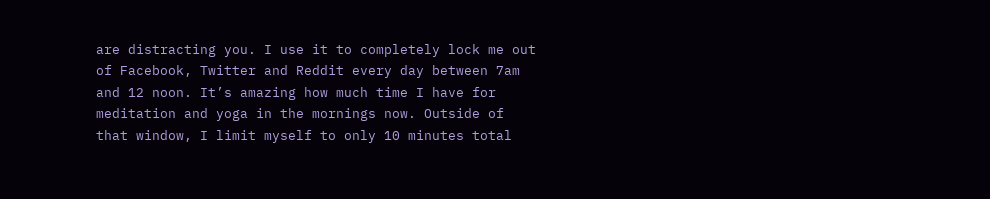are distracting you. I use it to completely lock me out of Facebook, Twitter and Reddit every day between 7am and 12 noon. It’s amazing how much time I have for meditation and yoga in the mornings now. Outside of that window, I limit myself to only 10 minutes total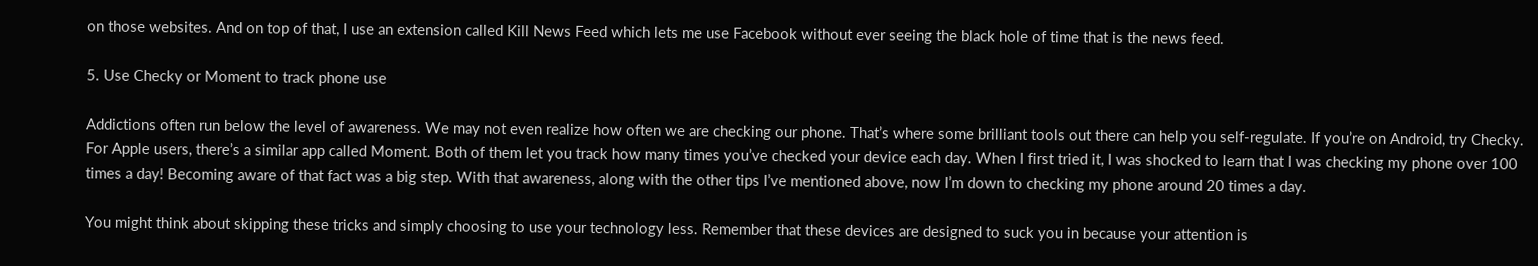on those websites. And on top of that, I use an extension called Kill News Feed which lets me use Facebook without ever seeing the black hole of time that is the news feed.

5. Use Checky or Moment to track phone use

Addictions often run below the level of awareness. We may not even realize how often we are checking our phone. That’s where some brilliant tools out there can help you self-regulate. If you’re on Android, try Checky. For Apple users, there’s a similar app called Moment. Both of them let you track how many times you’ve checked your device each day. When I first tried it, I was shocked to learn that I was checking my phone over 100 times a day! Becoming aware of that fact was a big step. With that awareness, along with the other tips I’ve mentioned above, now I’m down to checking my phone around 20 times a day.

You might think about skipping these tricks and simply choosing to use your technology less. Remember that these devices are designed to suck you in because your attention is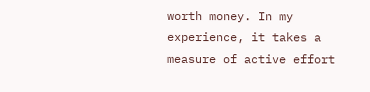worth money. In my experience, it takes a measure of active effort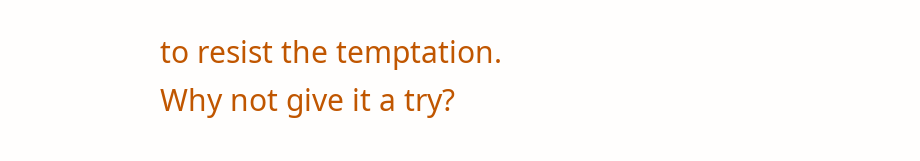to resist the temptation. Why not give it a try?